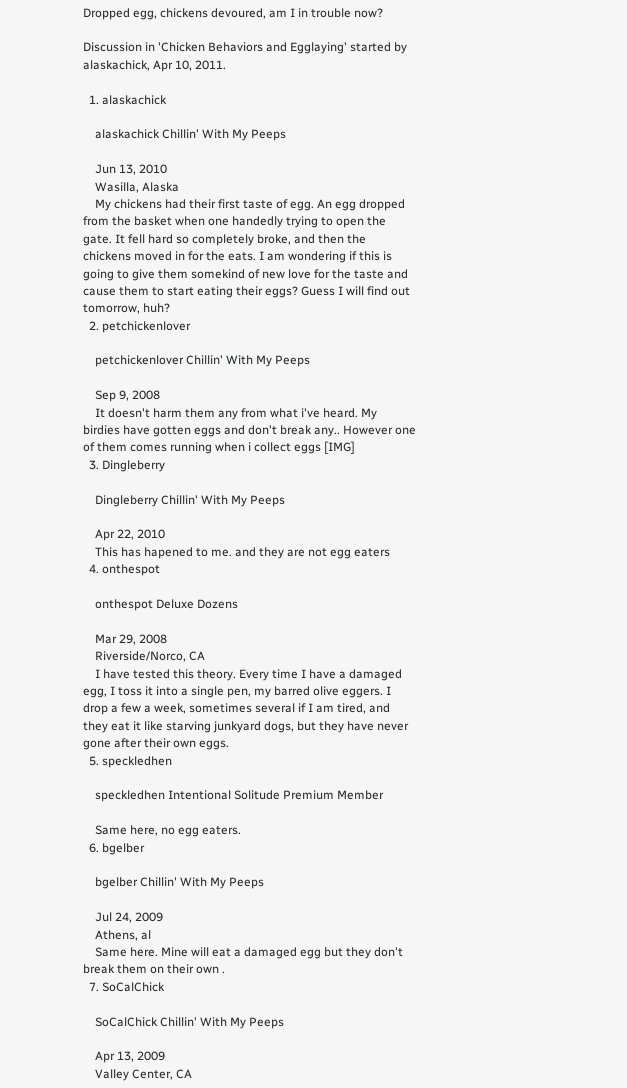Dropped egg, chickens devoured, am I in trouble now?

Discussion in 'Chicken Behaviors and Egglaying' started by alaskachick, Apr 10, 2011.

  1. alaskachick

    alaskachick Chillin' With My Peeps

    Jun 13, 2010
    Wasilla, Alaska
    My chickens had their first taste of egg. An egg dropped from the basket when one handedly trying to open the gate. It fell hard so completely broke, and then the chickens moved in for the eats. I am wondering if this is going to give them somekind of new love for the taste and cause them to start eating their eggs? Guess I will find out tomorrow, huh?
  2. petchickenlover

    petchickenlover Chillin' With My Peeps

    Sep 9, 2008
    It doesn't harm them any from what i've heard. My birdies have gotten eggs and don't break any.. However one of them comes running when i collect eggs [IMG]
  3. Dingleberry

    Dingleberry Chillin' With My Peeps

    Apr 22, 2010
    This has hapened to me. and they are not egg eaters
  4. onthespot

    onthespot Deluxe Dozens

    Mar 29, 2008
    Riverside/Norco, CA
    I have tested this theory. Every time I have a damaged egg, I toss it into a single pen, my barred olive eggers. I drop a few a week, sometimes several if I am tired, and they eat it like starving junkyard dogs, but they have never gone after their own eggs.
  5. speckledhen

    speckledhen Intentional Solitude Premium Member

    Same here, no egg eaters.
  6. bgelber

    bgelber Chillin' With My Peeps

    Jul 24, 2009
    Athens, al
    Same here. Mine will eat a damaged egg but they don't break them on their own .
  7. SoCalChick

    SoCalChick Chillin' With My Peeps

    Apr 13, 2009
    Valley Center, CA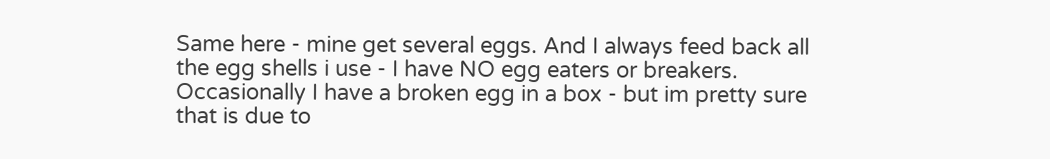Same here - mine get several eggs. And I always feed back all the egg shells i use - I have NO egg eaters or breakers. Occasionally I have a broken egg in a box - but im pretty sure that is due to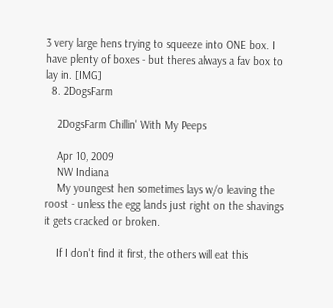3 very large hens trying to squeeze into ONE box. I have plenty of boxes - but theres always a fav box to lay in. [IMG]
  8. 2DogsFarm

    2DogsFarm Chillin' With My Peeps

    Apr 10, 2009
    NW Indiana
    My youngest hen sometimes lays w/o leaving the roost - unless the egg lands just right on the shavings it gets cracked or broken.

    If I don't find it first, the others will eat this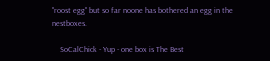"roost egg" but so far noone has bothered an egg in the nestboxes.

    SoCalChick - Yup - one box is The Best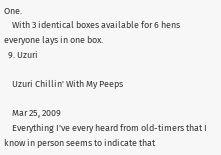One.
    With 3 identical boxes available for 6 hens everyone lays in one box.
  9. Uzuri

    Uzuri Chillin' With My Peeps

    Mar 25, 2009
    Everything I've every heard from old-timers that I know in person seems to indicate that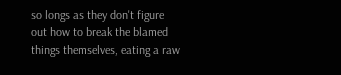so longs as they don't figure out how to break the blamed things themselves, eating a raw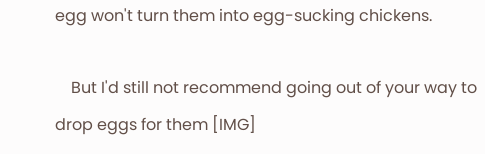egg won't turn them into egg-sucking chickens.

    But I'd still not recommend going out of your way to drop eggs for them [IMG]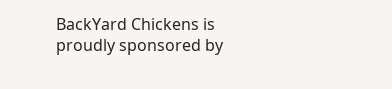BackYard Chickens is proudly sponsored by